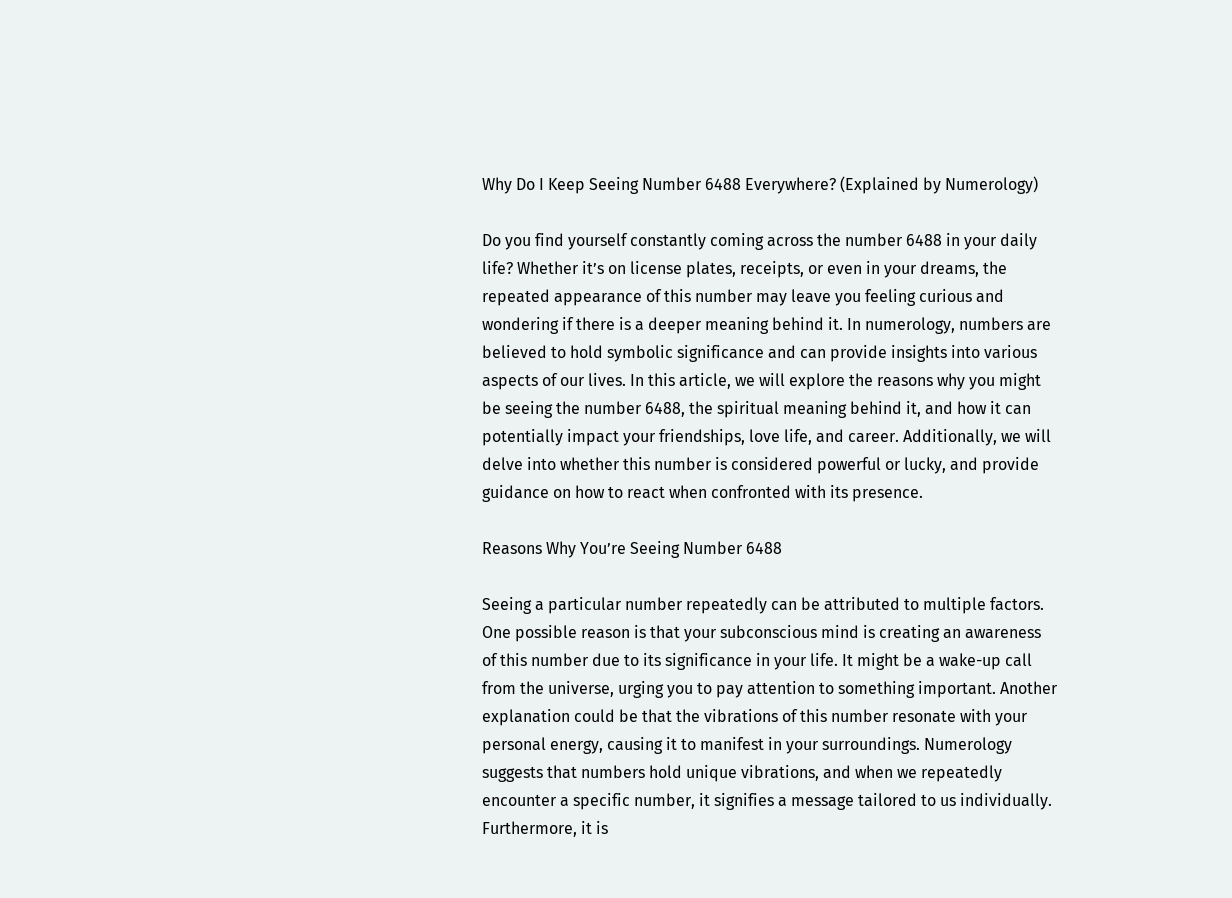Why Do I Keep Seeing Number 6488 Everywhere? (Explained by Numerology)

Do you find yourself constantly coming across the number 6488 in your daily life? Whether it’s on license plates, receipts, or even in your dreams, the repeated appearance of this number may leave you feeling curious and wondering if there is a deeper meaning behind it. In numerology, numbers are believed to hold symbolic significance and can provide insights into various aspects of our lives. In this article, we will explore the reasons why you might be seeing the number 6488, the spiritual meaning behind it, and how it can potentially impact your friendships, love life, and career. Additionally, we will delve into whether this number is considered powerful or lucky, and provide guidance on how to react when confronted with its presence.

Reasons Why You’re Seeing Number 6488

Seeing a particular number repeatedly can be attributed to multiple factors. One possible reason is that your subconscious mind is creating an awareness of this number due to its significance in your life. It might be a wake-up call from the universe, urging you to pay attention to something important. Another explanation could be that the vibrations of this number resonate with your personal energy, causing it to manifest in your surroundings. Numerology suggests that numbers hold unique vibrations, and when we repeatedly encounter a specific number, it signifies a message tailored to us individually. Furthermore, it is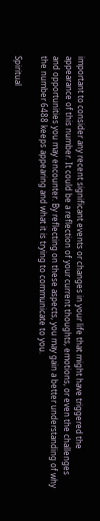important to consider any recent significant events or changes in your life that might have triggered the appearance of this number. It could be a reflection of your current thoughts, emotions, or even the challenges and opportunities you may encounter. By reflecting on these aspects, you may gain a better understanding of why the number 6488 keeps appearing and what it is trying to communicate to you.

Spiritual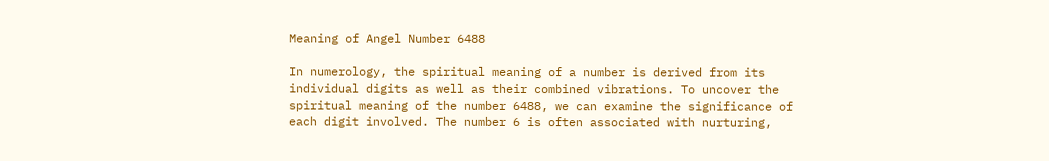Meaning of Angel Number 6488

In numerology, the spiritual meaning of a number is derived from its individual digits as well as their combined vibrations. To uncover the spiritual meaning of the number 6488, we can examine the significance of each digit involved. The number 6 is often associated with nurturing,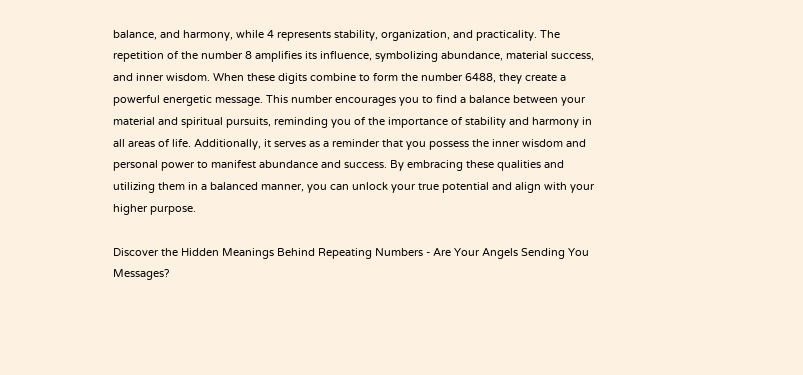balance, and harmony, while 4 represents stability, organization, and practicality. The repetition of the number 8 amplifies its influence, symbolizing abundance, material success, and inner wisdom. When these digits combine to form the number 6488, they create a powerful energetic message. This number encourages you to find a balance between your material and spiritual pursuits, reminding you of the importance of stability and harmony in all areas of life. Additionally, it serves as a reminder that you possess the inner wisdom and personal power to manifest abundance and success. By embracing these qualities and utilizing them in a balanced manner, you can unlock your true potential and align with your higher purpose.

Discover the Hidden Meanings Behind Repeating Numbers - Are Your Angels Sending You Messages?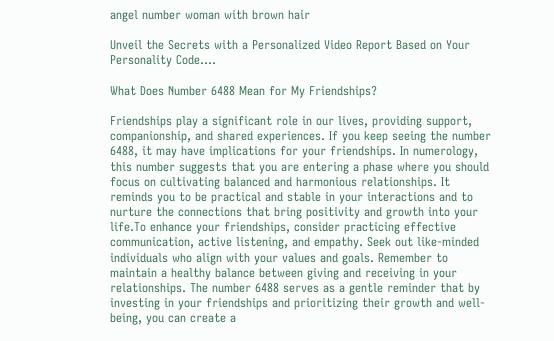angel number woman with brown hair

Unveil the Secrets with a Personalized Video Report Based on Your Personality Code....

What Does Number 6488 Mean for My Friendships?

Friendships play a significant role in our lives, providing support, companionship, and shared experiences. If you keep seeing the number 6488, it may have implications for your friendships. In numerology, this number suggests that you are entering a phase where you should focus on cultivating balanced and harmonious relationships. It reminds you to be practical and stable in your interactions and to nurture the connections that bring positivity and growth into your life.To enhance your friendships, consider practicing effective communication, active listening, and empathy. Seek out like-minded individuals who align with your values and goals. Remember to maintain a healthy balance between giving and receiving in your relationships. The number 6488 serves as a gentle reminder that by investing in your friendships and prioritizing their growth and well-being, you can create a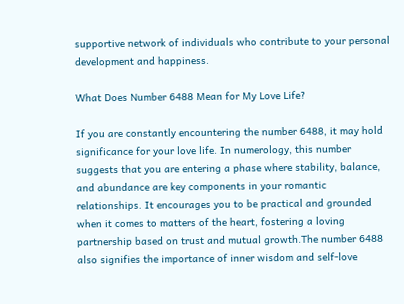supportive network of individuals who contribute to your personal development and happiness.

What Does Number 6488 Mean for My Love Life?

If you are constantly encountering the number 6488, it may hold significance for your love life. In numerology, this number suggests that you are entering a phase where stability, balance, and abundance are key components in your romantic relationships. It encourages you to be practical and grounded when it comes to matters of the heart, fostering a loving partnership based on trust and mutual growth.The number 6488 also signifies the importance of inner wisdom and self-love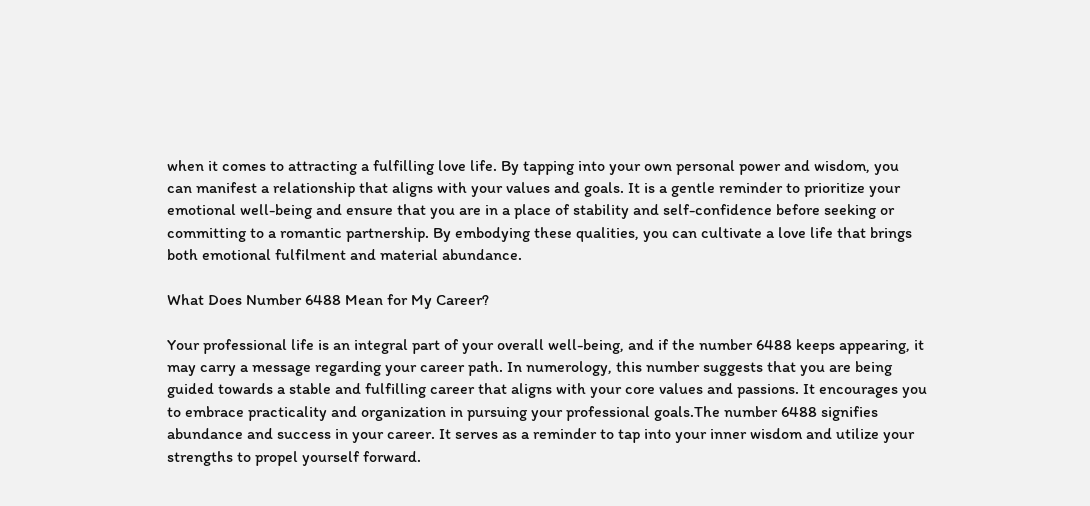when it comes to attracting a fulfilling love life. By tapping into your own personal power and wisdom, you can manifest a relationship that aligns with your values and goals. It is a gentle reminder to prioritize your emotional well-being and ensure that you are in a place of stability and self-confidence before seeking or committing to a romantic partnership. By embodying these qualities, you can cultivate a love life that brings both emotional fulfilment and material abundance.

What Does Number 6488 Mean for My Career?

Your professional life is an integral part of your overall well-being, and if the number 6488 keeps appearing, it may carry a message regarding your career path. In numerology, this number suggests that you are being guided towards a stable and fulfilling career that aligns with your core values and passions. It encourages you to embrace practicality and organization in pursuing your professional goals.The number 6488 signifies abundance and success in your career. It serves as a reminder to tap into your inner wisdom and utilize your strengths to propel yourself forward.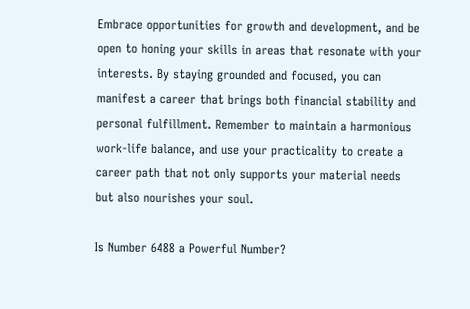Embrace opportunities for growth and development, and be open to honing your skills in areas that resonate with your interests. By staying grounded and focused, you can manifest a career that brings both financial stability and personal fulfillment. Remember to maintain a harmonious work-life balance, and use your practicality to create a career path that not only supports your material needs but also nourishes your soul.

Is Number 6488 a Powerful Number?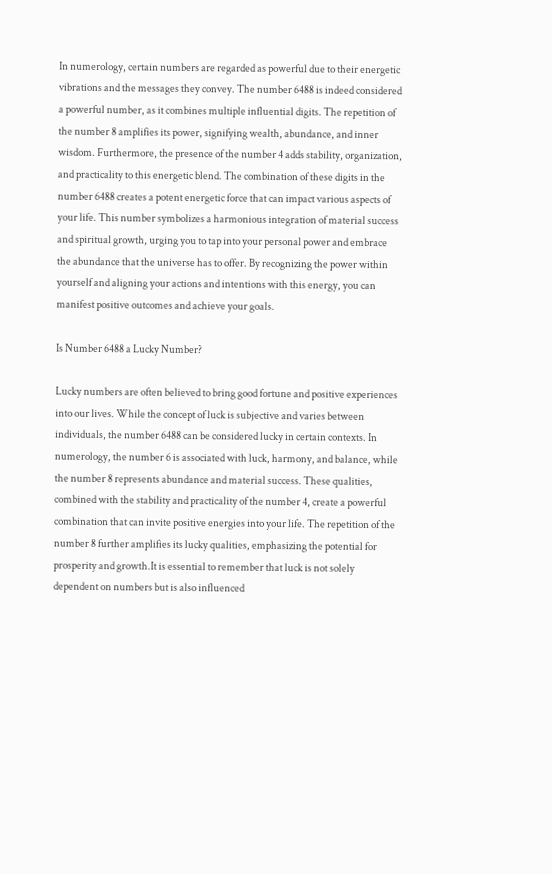In numerology, certain numbers are regarded as powerful due to their energetic vibrations and the messages they convey. The number 6488 is indeed considered a powerful number, as it combines multiple influential digits. The repetition of the number 8 amplifies its power, signifying wealth, abundance, and inner wisdom. Furthermore, the presence of the number 4 adds stability, organization, and practicality to this energetic blend. The combination of these digits in the number 6488 creates a potent energetic force that can impact various aspects of your life. This number symbolizes a harmonious integration of material success and spiritual growth, urging you to tap into your personal power and embrace the abundance that the universe has to offer. By recognizing the power within yourself and aligning your actions and intentions with this energy, you can manifest positive outcomes and achieve your goals.

Is Number 6488 a Lucky Number?

Lucky numbers are often believed to bring good fortune and positive experiences into our lives. While the concept of luck is subjective and varies between individuals, the number 6488 can be considered lucky in certain contexts. In numerology, the number 6 is associated with luck, harmony, and balance, while the number 8 represents abundance and material success. These qualities, combined with the stability and practicality of the number 4, create a powerful combination that can invite positive energies into your life. The repetition of the number 8 further amplifies its lucky qualities, emphasizing the potential for prosperity and growth.It is essential to remember that luck is not solely dependent on numbers but is also influenced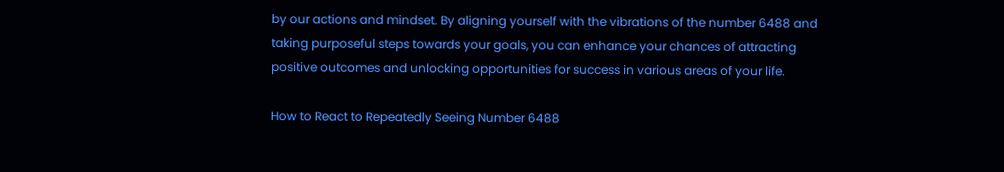by our actions and mindset. By aligning yourself with the vibrations of the number 6488 and taking purposeful steps towards your goals, you can enhance your chances of attracting positive outcomes and unlocking opportunities for success in various areas of your life.

How to React to Repeatedly Seeing Number 6488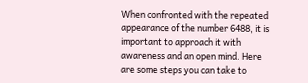When confronted with the repeated appearance of the number 6488, it is important to approach it with awareness and an open mind. Here are some steps you can take to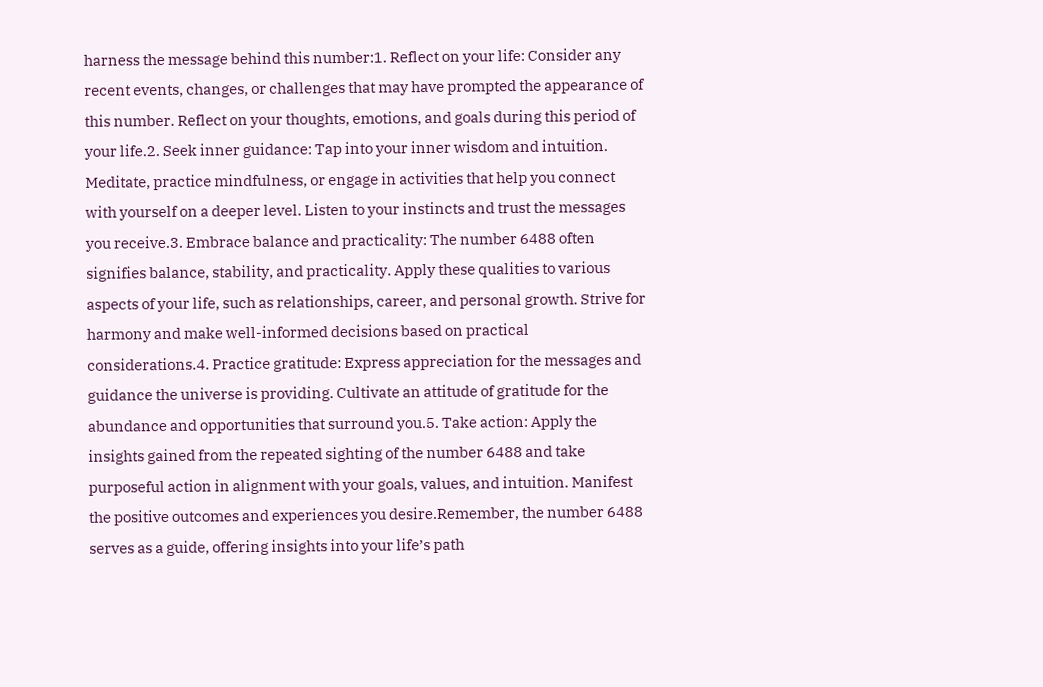harness the message behind this number:1. Reflect on your life: Consider any recent events, changes, or challenges that may have prompted the appearance of this number. Reflect on your thoughts, emotions, and goals during this period of your life.2. Seek inner guidance: Tap into your inner wisdom and intuition. Meditate, practice mindfulness, or engage in activities that help you connect with yourself on a deeper level. Listen to your instincts and trust the messages you receive.3. Embrace balance and practicality: The number 6488 often signifies balance, stability, and practicality. Apply these qualities to various aspects of your life, such as relationships, career, and personal growth. Strive for harmony and make well-informed decisions based on practical considerations.4. Practice gratitude: Express appreciation for the messages and guidance the universe is providing. Cultivate an attitude of gratitude for the abundance and opportunities that surround you.5. Take action: Apply the insights gained from the repeated sighting of the number 6488 and take purposeful action in alignment with your goals, values, and intuition. Manifest the positive outcomes and experiences you desire.Remember, the number 6488 serves as a guide, offering insights into your life’s path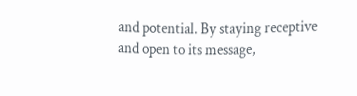and potential. By staying receptive and open to its message,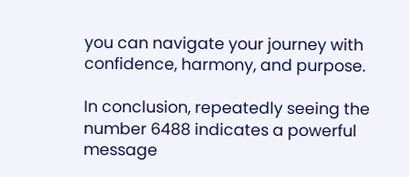you can navigate your journey with confidence, harmony, and purpose.

In conclusion, repeatedly seeing the number 6488 indicates a powerful message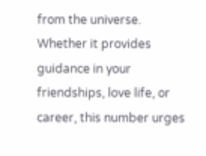from the universe. Whether it provides guidance in your friendships, love life, or career, this number urges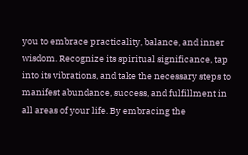you to embrace practicality, balance, and inner wisdom. Recognize its spiritual significance, tap into its vibrations, and take the necessary steps to manifest abundance, success, and fulfillment in all areas of your life. By embracing the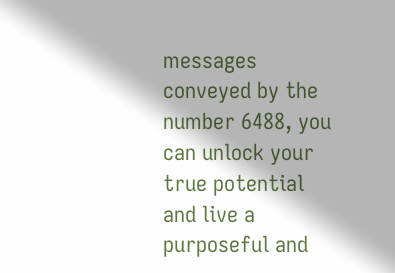messages conveyed by the number 6488, you can unlock your true potential and live a purposeful and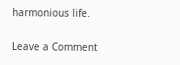harmonious life.

Leave a Comment